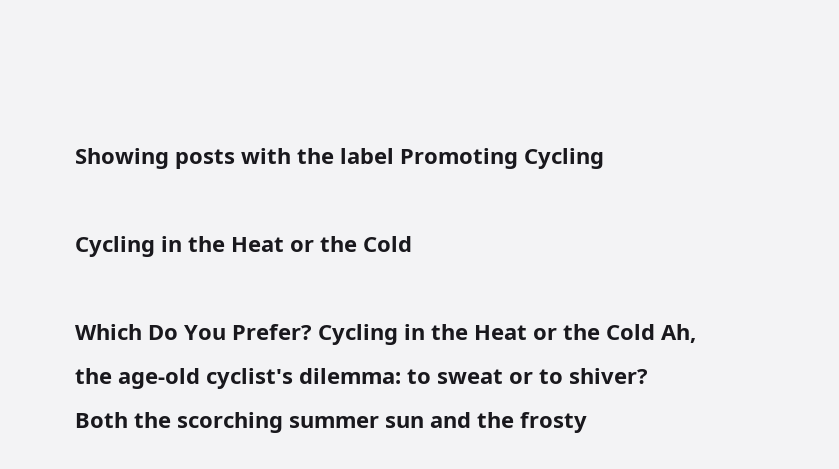Showing posts with the label Promoting Cycling

Cycling in the Heat or the Cold

Which Do You Prefer? Cycling in the Heat or the Cold Ah, the age-old cyclist's dilemma: to sweat or to shiver? Both the scorching summer sun and the frosty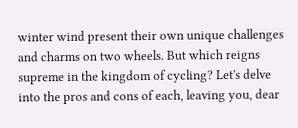winter wind present their own unique challenges and charms on two wheels. But which reigns supreme in the kingdom of cycling? Let's delve into the pros and cons of each, leaving you, dear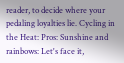reader, to decide where your pedaling loyalties lie. Cycling in the Heat: Pros: Sunshine and rainbows: Let's face it,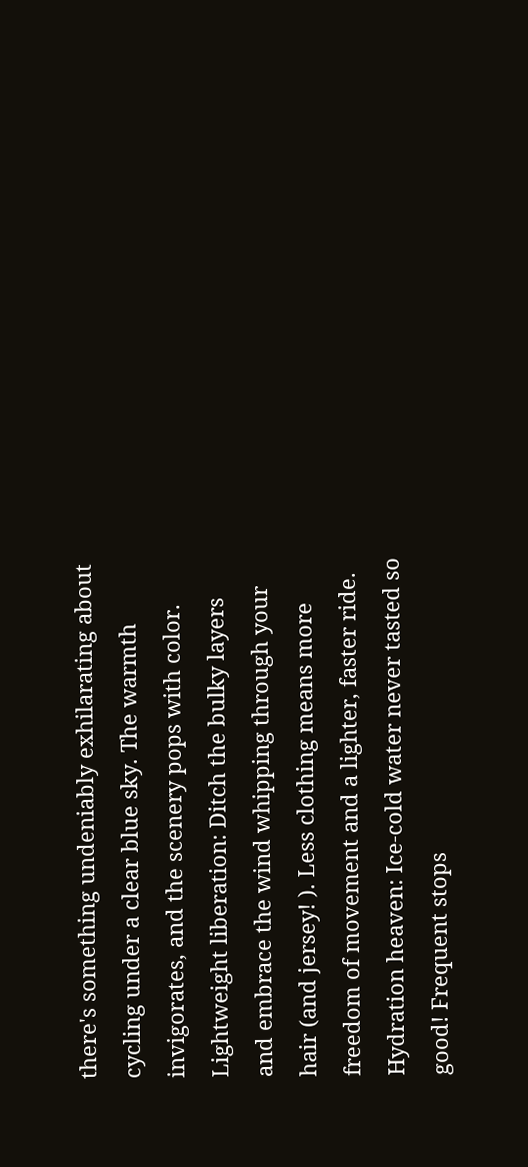there's something undeniably exhilarating about cycling under a clear blue sky. The warmth invigorates, and the scenery pops with color. Lightweight liberation: Ditch the bulky layers and embrace the wind whipping through your hair (and jersey! ). Less clothing means more freedom of movement and a lighter, faster ride. Hydration heaven: Ice-cold water never tasted so good! Frequent stops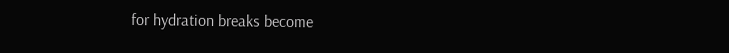for hydration breaks become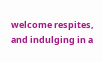welcome respites, and indulging in a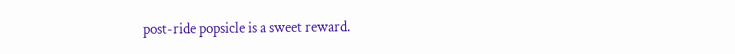post-ride popsicle is a sweet reward.